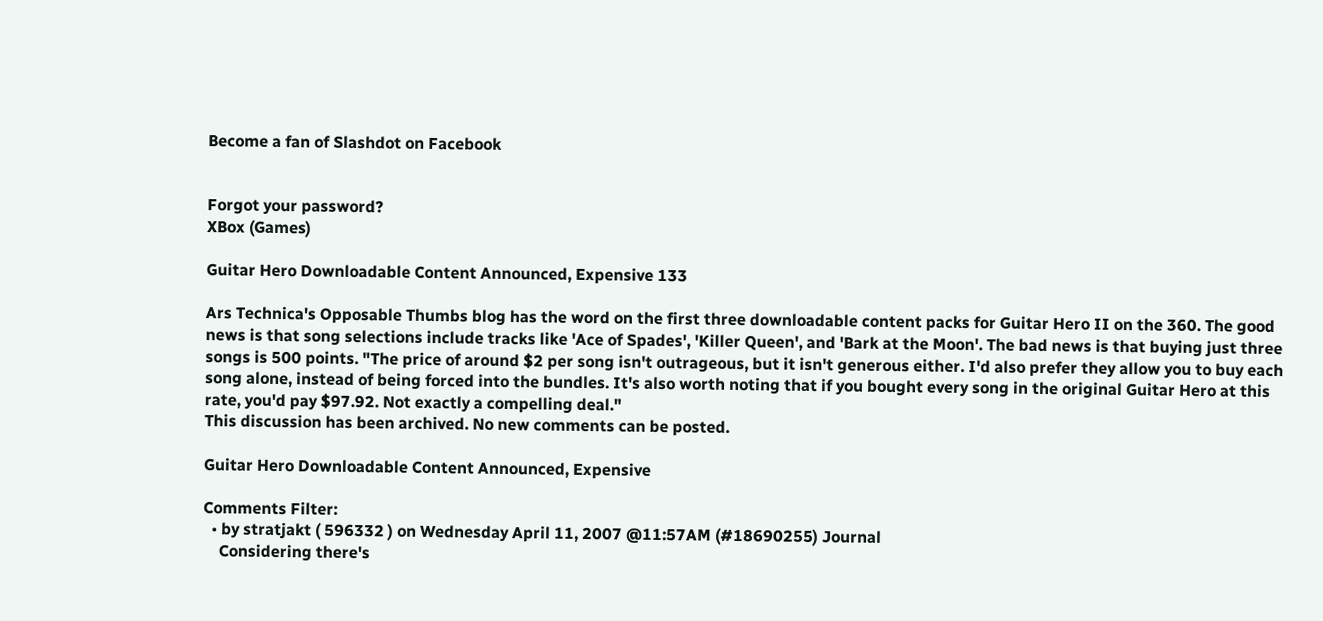Become a fan of Slashdot on Facebook


Forgot your password?
XBox (Games)

Guitar Hero Downloadable Content Announced, Expensive 133

Ars Technica's Opposable Thumbs blog has the word on the first three downloadable content packs for Guitar Hero II on the 360. The good news is that song selections include tracks like 'Ace of Spades', 'Killer Queen', and 'Bark at the Moon'. The bad news is that buying just three songs is 500 points. "The price of around $2 per song isn't outrageous, but it isn't generous either. I'd also prefer they allow you to buy each song alone, instead of being forced into the bundles. It's also worth noting that if you bought every song in the original Guitar Hero at this rate, you'd pay $97.92. Not exactly a compelling deal."
This discussion has been archived. No new comments can be posted.

Guitar Hero Downloadable Content Announced, Expensive

Comments Filter:
  • by stratjakt ( 596332 ) on Wednesday April 11, 2007 @11:57AM (#18690255) Journal
    Considering there's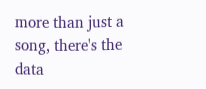more than just a song, there's the data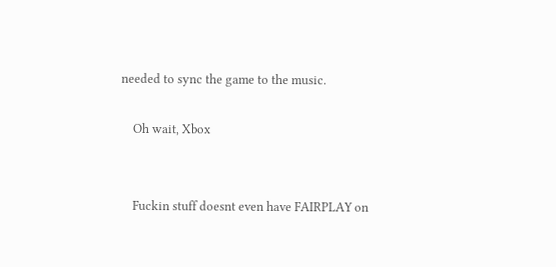needed to sync the game to the music.

    Oh wait, Xbox


    Fuckin stuff doesnt even have FAIRPLAY on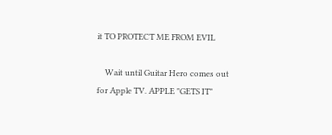it TO PROTECT ME FROM EVIL

    Wait until Guitar Hero comes out for Apple TV. APPLE "GETS IT"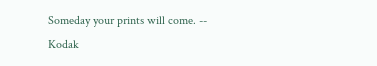Someday your prints will come. -- Kodak